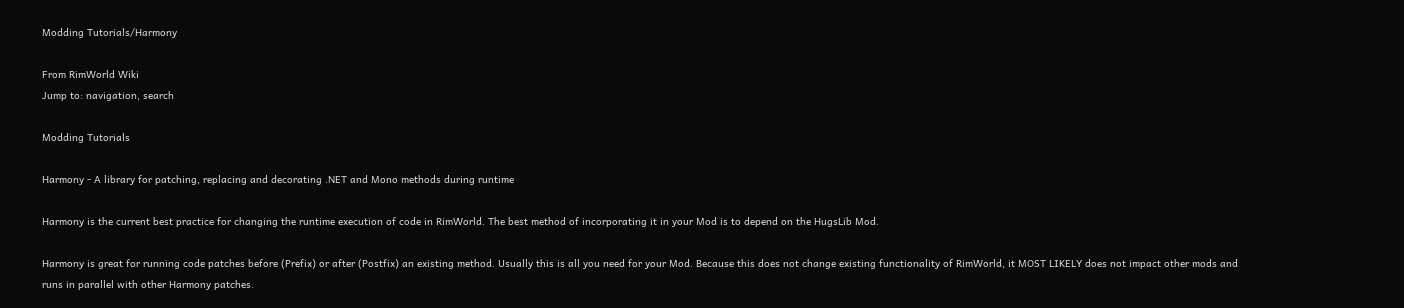Modding Tutorials/Harmony

From RimWorld Wiki
Jump to: navigation, search

Modding Tutorials

Harmony - A library for patching, replacing and decorating .NET and Mono methods during runtime

Harmony is the current best practice for changing the runtime execution of code in RimWorld. The best method of incorporating it in your Mod is to depend on the HugsLib Mod.

Harmony is great for running code patches before (Prefix) or after (Postfix) an existing method. Usually this is all you need for your Mod. Because this does not change existing functionality of RimWorld, it MOST LIKELY does not impact other mods and runs in parallel with other Harmony patches.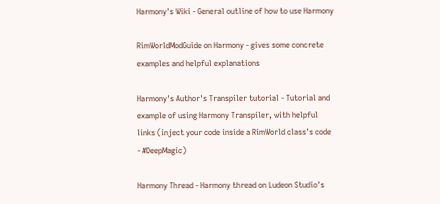Harmony's Wiki - General outline of how to use Harmony

RimWorldModGuide on Harmony - gives some concrete examples and helpful explanations

Harmony's Author's Transpiler tutorial - Tutorial and example of using Harmony Transpiler, with helpful links (inject your code inside a RimWorld class's code - #DeepMagic)

Harmony Thread - Harmony thread on Ludeon Studio's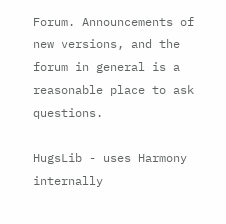Forum. Announcements of new versions, and the forum in general is a reasonable place to ask questions.

HugsLib - uses Harmony internally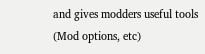and gives modders useful tools (Mod options, etc)